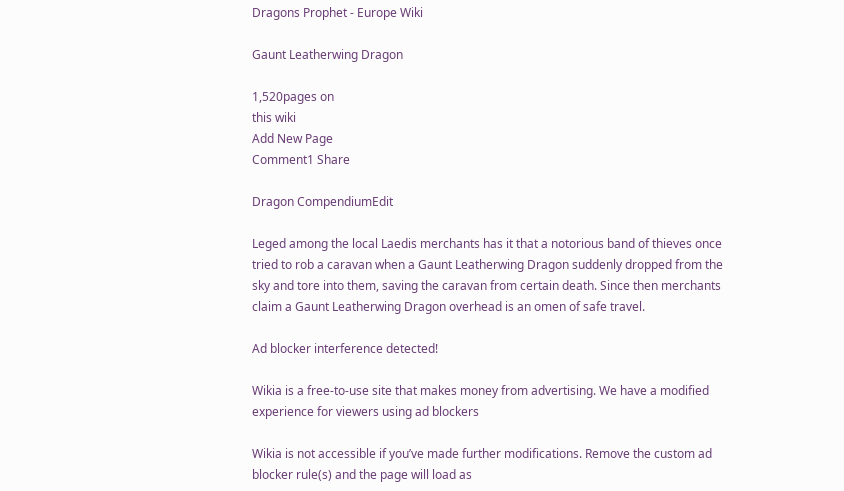Dragons Prophet - Europe Wiki

Gaunt Leatherwing Dragon

1,520pages on
this wiki
Add New Page
Comment1 Share

Dragon CompendiumEdit

Leged among the local Laedis merchants has it that a notorious band of thieves once tried to rob a caravan when a Gaunt Leatherwing Dragon suddenly dropped from the sky and tore into them, saving the caravan from certain death. Since then merchants claim a Gaunt Leatherwing Dragon overhead is an omen of safe travel.

Ad blocker interference detected!

Wikia is a free-to-use site that makes money from advertising. We have a modified experience for viewers using ad blockers

Wikia is not accessible if you’ve made further modifications. Remove the custom ad blocker rule(s) and the page will load as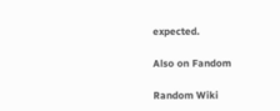expected.

Also on Fandom

Random Wiki